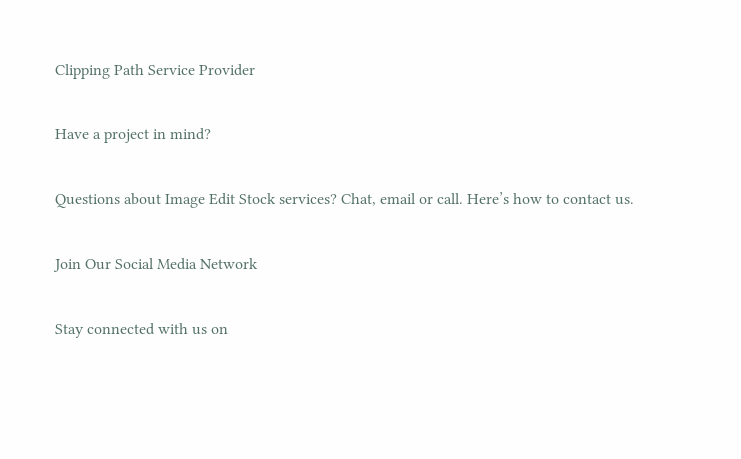Clipping Path Service Provider

Have a project in mind?

Questions about Image Edit Stock services? Chat, email or call. Here’s how to contact us.

Join Our Social Media Network

Stay connected with us on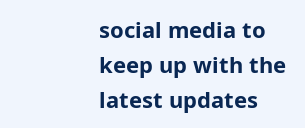social media to keep up with the latest updates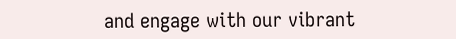and engage with our vibrant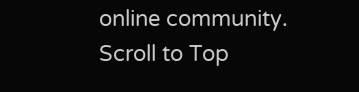online community.
Scroll to Top